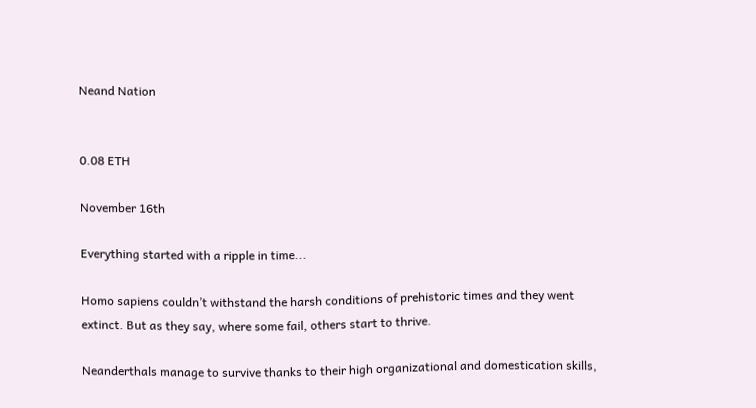Neand Nation


0.08 ETH

November 16th

Everything started with a ripple in time...

Homo sapiens couldn’t withstand the harsh conditions of prehistoric times and they went extinct. But as they say, where some fail, others start to thrive.

Neanderthals manage to survive thanks to their high organizational and domestication skills,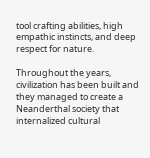tool crafting abilities, high empathic instincts, and deep respect for nature.

Throughout the years, civilization has been built and they managed to create a Neanderthal society that internalized cultural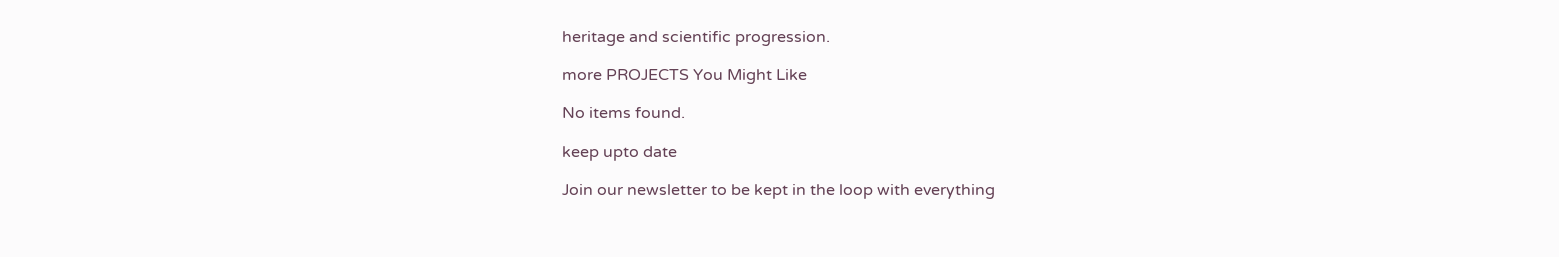heritage and scientific progression.

more PROJECTS You Might Like

No items found.

keep upto date

Join our newsletter to be kept in the loop with everything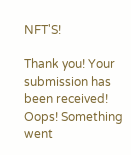NFT'S!

Thank you! Your submission has been received!
Oops! Something went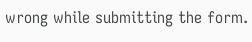wrong while submitting the form.